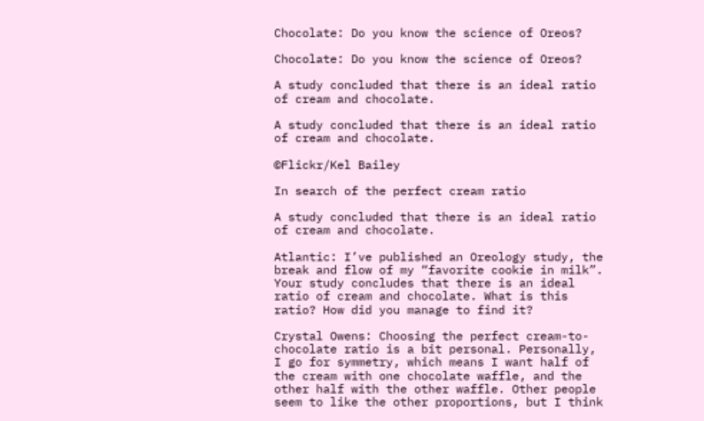Chocolate: Do you know the science of Oreos?

Chocolate: Do you know the science of Oreos?

A study concluded that there is an ideal ratio of cream and chocolate.

A study concluded that there is an ideal ratio of cream and chocolate.

©Flickr/Kel Bailey

In search of the perfect cream ratio

A study concluded that there is an ideal ratio of cream and chocolate.

Atlantic: I’ve published an Oreology study, the break and flow of my “favorite cookie in milk”. Your study concludes that there is an ideal ratio of cream and chocolate. What is this ratio? How did you manage to find it?

Crystal Owens: Choosing the perfect cream-to-chocolate ratio is a bit personal. Personally, I go for symmetry, which means I want half of the cream with one chocolate waffle, and the other half with the other waffle. Other people seem to like the other proportions, but I think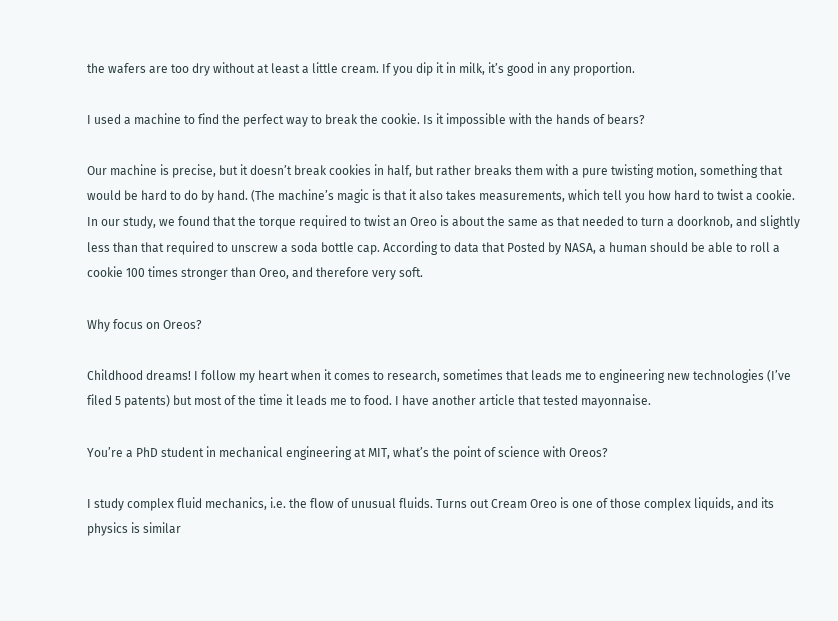the wafers are too dry without at least a little cream. If you dip it in milk, it’s good in any proportion.

I used a machine to find the perfect way to break the cookie. Is it impossible with the hands of bears?

Our machine is precise, but it doesn’t break cookies in half, but rather breaks them with a pure twisting motion, something that would be hard to do by hand. (The machine’s magic is that it also takes measurements, which tell you how hard to twist a cookie. In our study, we found that the torque required to twist an Oreo is about the same as that needed to turn a doorknob, and slightly less than that required to unscrew a soda bottle cap. According to data that Posted by NASA, a human should be able to roll a cookie 100 times stronger than Oreo, and therefore very soft.

Why focus on Oreos?

Childhood dreams! I follow my heart when it comes to research, sometimes that leads me to engineering new technologies (I’ve filed 5 patents) but most of the time it leads me to food. I have another article that tested mayonnaise.

You’re a PhD student in mechanical engineering at MIT, what’s the point of science with Oreos?

I study complex fluid mechanics, i.e. the flow of unusual fluids. Turns out Cream Oreo is one of those complex liquids, and its physics is similar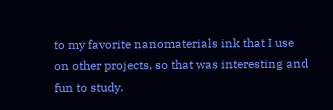to my favorite nanomaterials ink that I use on other projects, so that was interesting and fun to study.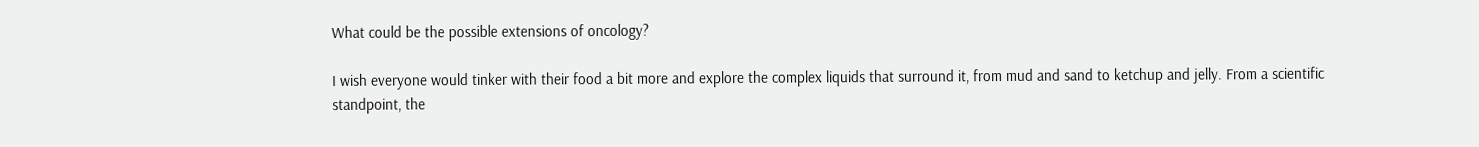What could be the possible extensions of oncology?

I wish everyone would tinker with their food a bit more and explore the complex liquids that surround it, from mud and sand to ketchup and jelly. From a scientific standpoint, the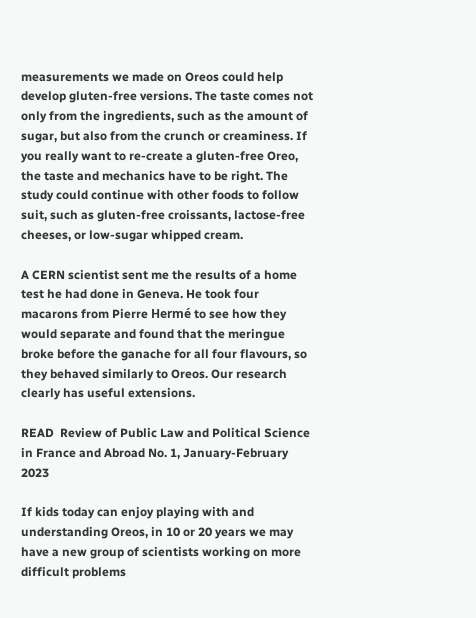measurements we made on Oreos could help develop gluten-free versions. The taste comes not only from the ingredients, such as the amount of sugar, but also from the crunch or creaminess. If you really want to re-create a gluten-free Oreo, the taste and mechanics have to be right. The study could continue with other foods to follow suit, such as gluten-free croissants, lactose-free cheeses, or low-sugar whipped cream.

A CERN scientist sent me the results of a home test he had done in Geneva. He took four macarons from Pierre Hermé to see how they would separate and found that the meringue broke before the ganache for all four flavours, so they behaved similarly to Oreos. Our research clearly has useful extensions.

READ  Review of Public Law and Political Science in France and Abroad No. 1, January-February 2023

If kids today can enjoy playing with and understanding Oreos, in 10 or 20 years we may have a new group of scientists working on more difficult problems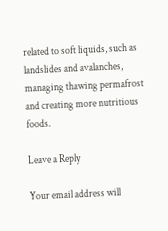related to soft liquids, such as landslides and avalanches, managing thawing permafrost and creating more nutritious foods.

Leave a Reply

Your email address will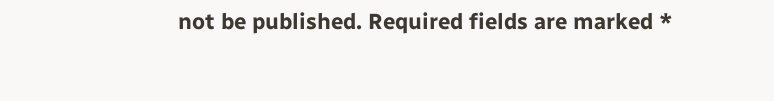not be published. Required fields are marked *